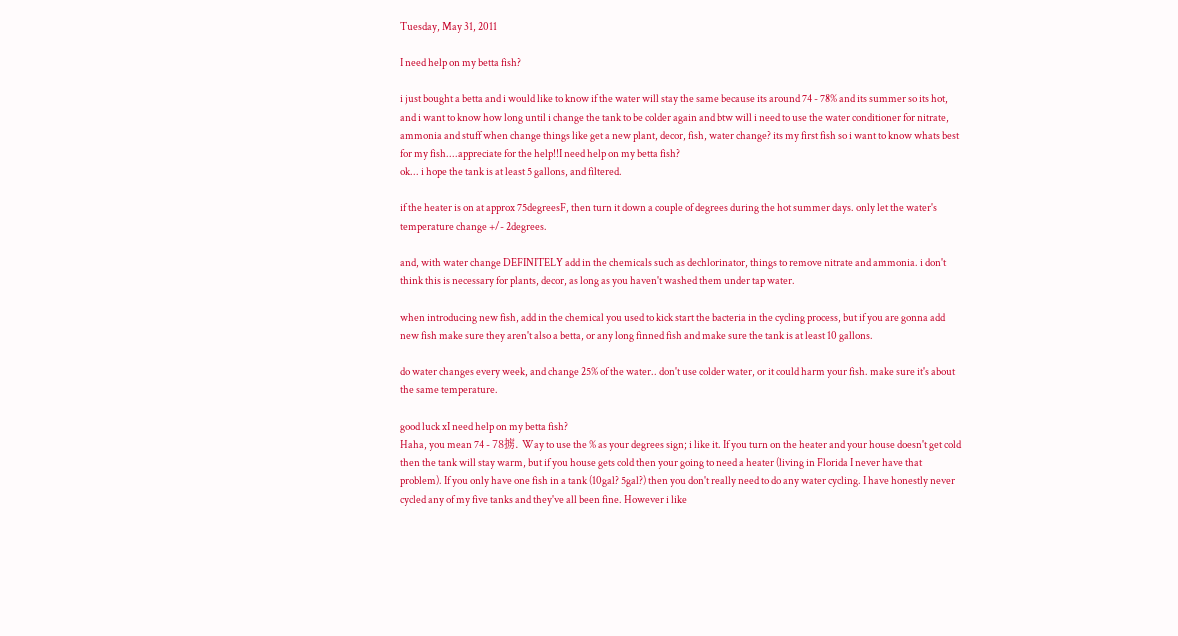Tuesday, May 31, 2011

I need help on my betta fish?

i just bought a betta and i would like to know if the water will stay the same because its around 74 - 78% and its summer so its hot, and i want to know how long until i change the tank to be colder again and btw will i need to use the water conditioner for nitrate, ammonia and stuff when change things like get a new plant, decor, fish, water change? its my first fish so i want to know whats best for my fish....appreciate for the help!!I need help on my betta fish?
ok... i hope the tank is at least 5 gallons, and filtered.

if the heater is on at approx 75degreesF, then turn it down a couple of degrees during the hot summer days. only let the water's temperature change +/- 2degrees.

and, with water change DEFINITELY add in the chemicals such as dechlorinator, things to remove nitrate and ammonia. i don't think this is necessary for plants, decor, as long as you haven't washed them under tap water.

when introducing new fish, add in the chemical you used to kick start the bacteria in the cycling process, but if you are gonna add new fish make sure they aren't also a betta, or any long finned fish and make sure the tank is at least 10 gallons.

do water changes every week, and change 25% of the water.. don't use colder water, or it could harm your fish. make sure it's about the same temperature.

good luck xI need help on my betta fish?
Haha, you mean 74 - 78掳. Way to use the % as your degrees sign; i like it. If you turn on the heater and your house doesn't get cold then the tank will stay warm, but if you house gets cold then your going to need a heater (living in Florida I never have that problem). If you only have one fish in a tank (10gal? 5gal?) then you don't really need to do any water cycling. I have honestly never cycled any of my five tanks and they've all been fine. However i like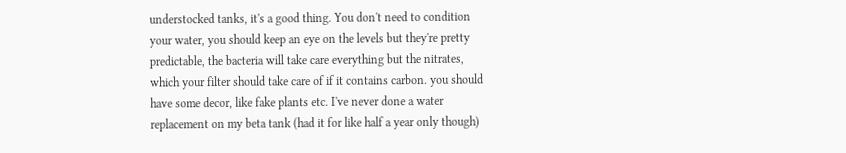understocked tanks, it's a good thing. You don't need to condition your water, you should keep an eye on the levels but they're pretty predictable, the bacteria will take care everything but the nitrates, which your filter should take care of if it contains carbon. you should have some decor, like fake plants etc. I've never done a water replacement on my beta tank (had it for like half a year only though)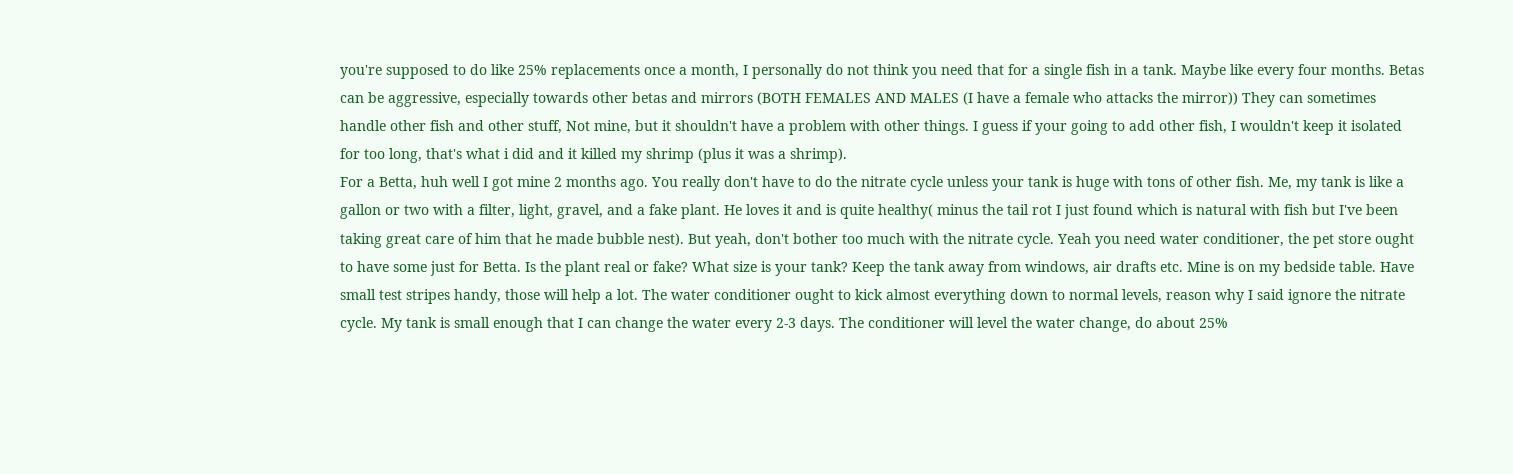you're supposed to do like 25% replacements once a month, I personally do not think you need that for a single fish in a tank. Maybe like every four months. Betas can be aggressive, especially towards other betas and mirrors (BOTH FEMALES AND MALES (I have a female who attacks the mirror)) They can sometimes handle other fish and other stuff, Not mine, but it shouldn't have a problem with other things. I guess if your going to add other fish, I wouldn't keep it isolated for too long, that's what i did and it killed my shrimp (plus it was a shrimp).
For a Betta, huh well I got mine 2 months ago. You really don't have to do the nitrate cycle unless your tank is huge with tons of other fish. Me, my tank is like a gallon or two with a filter, light, gravel, and a fake plant. He loves it and is quite healthy( minus the tail rot I just found which is natural with fish but I've been taking great care of him that he made bubble nest). But yeah, don't bother too much with the nitrate cycle. Yeah you need water conditioner, the pet store ought to have some just for Betta. Is the plant real or fake? What size is your tank? Keep the tank away from windows, air drafts etc. Mine is on my bedside table. Have small test stripes handy, those will help a lot. The water conditioner ought to kick almost everything down to normal levels, reason why I said ignore the nitrate cycle. My tank is small enough that I can change the water every 2-3 days. The conditioner will level the water change, do about 25%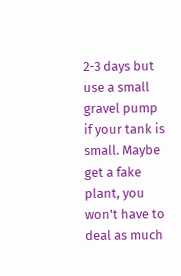2-3 days but use a small gravel pump if your tank is small. Maybe get a fake plant, you won't have to deal as much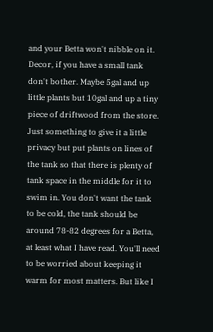and your Betta won't nibble on it. Decor, if you have a small tank don't bother. Maybe 5gal and up little plants but 10gal and up a tiny piece of driftwood from the store. Just something to give it a little privacy but put plants on lines of the tank so that there is plenty of tank space in the middle for it to swim in. You don't want the tank to be cold, the tank should be around 78-82 degrees for a Betta, at least what I have read. You'll need to be worried about keeping it warm for most matters. But like I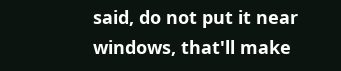said, do not put it near windows, that'll make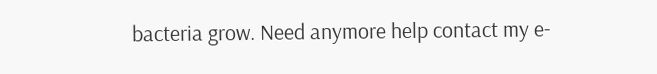bacteria grow. Need anymore help contact my e-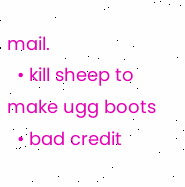mail.
  • kill sheep to make ugg boots
  • bad credit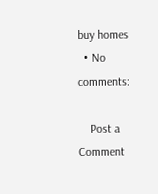buy homes
  • No comments:

    Post a Comment